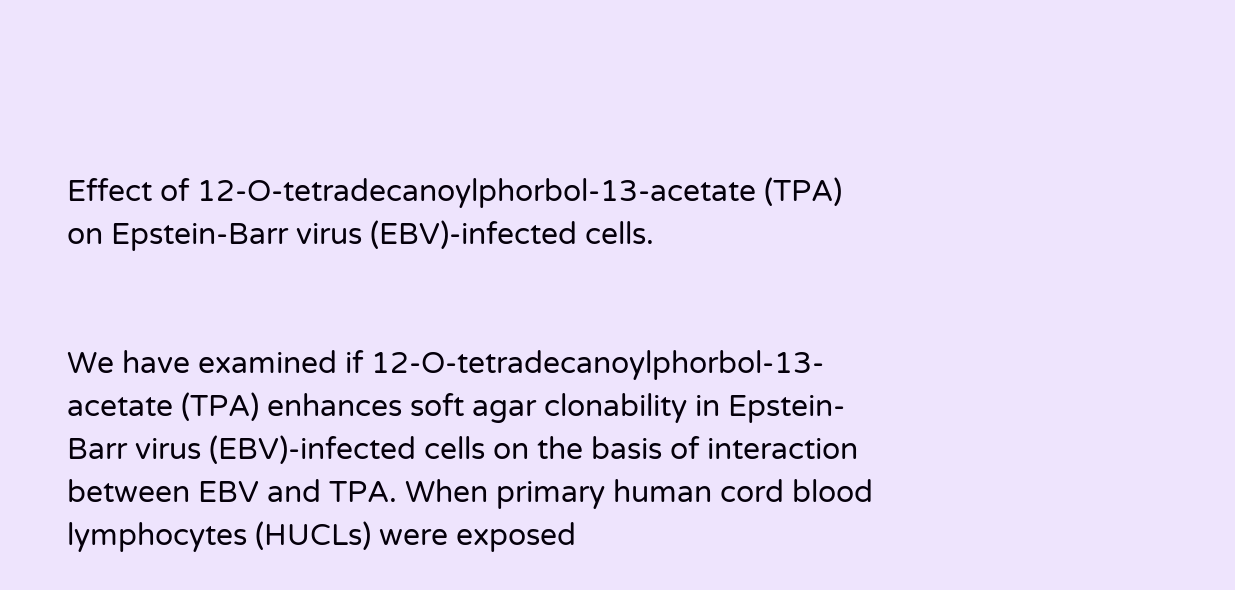Effect of 12-O-tetradecanoylphorbol-13-acetate (TPA) on Epstein-Barr virus (EBV)-infected cells.


We have examined if 12-O-tetradecanoylphorbol-13-acetate (TPA) enhances soft agar clonability in Epstein-Barr virus (EBV)-infected cells on the basis of interaction between EBV and TPA. When primary human cord blood lymphocytes (HUCLs) were exposed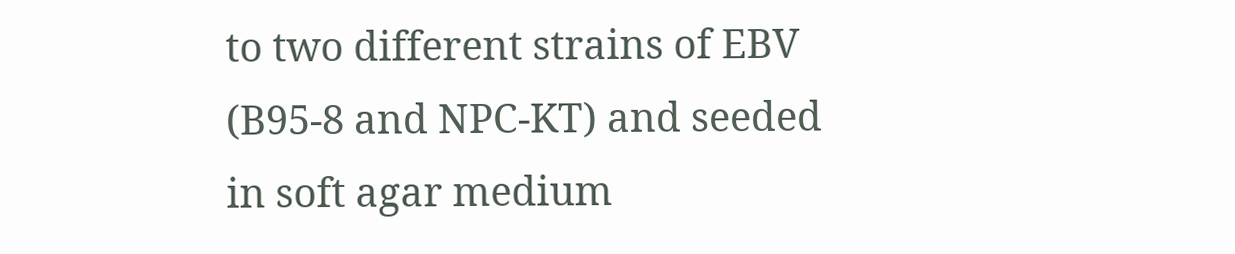to two different strains of EBV (B95-8 and NPC-KT) and seeded in soft agar medium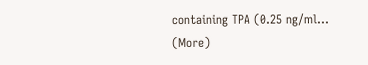containing TPA (0.25 ng/ml… (More)